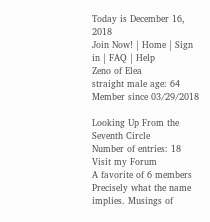Today is December 16, 2018
Join Now! | Home | Sign in | FAQ | Help
Zeno of Elea
straight male age: 64
Member since 03/29/2018

Looking Up From the Seventh Circle
Number of entries: 18
Visit my Forum
A favorite of 6 members
Precisely what the name implies. Musings of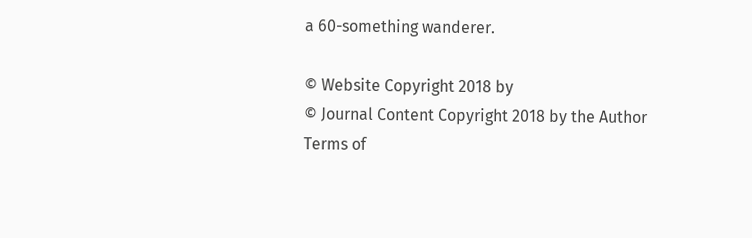a 60-something wanderer.

© Website Copyright 2018 by
© Journal Content Copyright 2018 by the Author
Terms of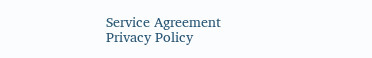Service Agreement
Privacy Policy